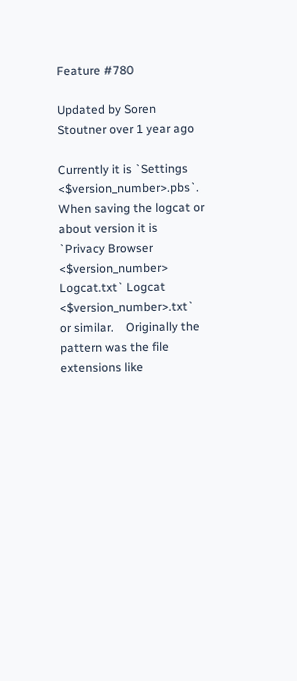Feature #780

Updated by Soren Stoutner over 1 year ago

Currently it is `Settings <$version_number>.pbs`.    When saving the logcat or about version it is `Privacy Browser <$version_number> Logcat.txt` Logcat <$version_number>.txt` or similar.    Originally the pattern was the file extensions like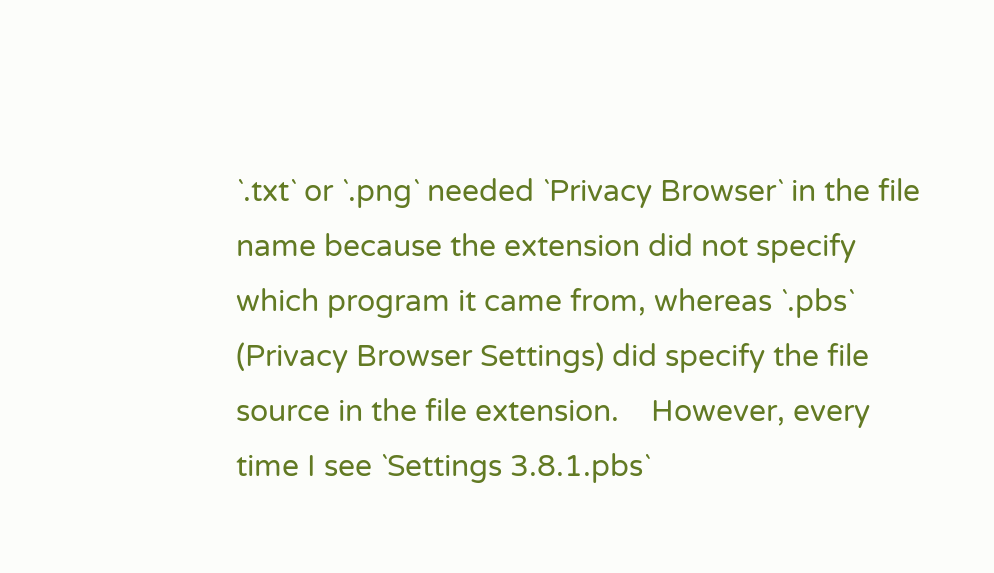`.txt` or `.png` needed `Privacy Browser` in the file name because the extension did not specify which program it came from, whereas `.pbs` (Privacy Browser Settings) did specify the file source in the file extension.    However, every time I see `Settings 3.8.1.pbs`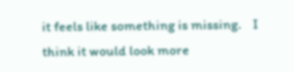it feels like something is missing.    I think it would look more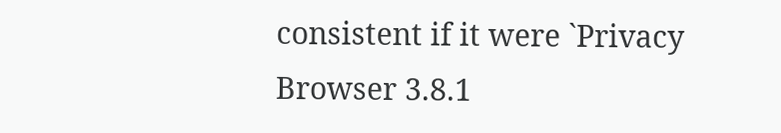consistent if it were `Privacy Browser 3.8.1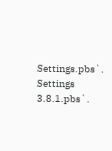Settings.pbs`. Settings 3.8.1.pbs`.